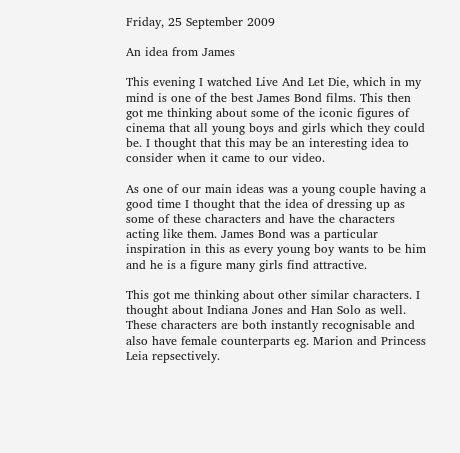Friday, 25 September 2009

An idea from James

This evening I watched Live And Let Die, which in my mind is one of the best James Bond films. This then got me thinking about some of the iconic figures of cinema that all young boys and girls which they could be. I thought that this may be an interesting idea to consider when it came to our video.

As one of our main ideas was a young couple having a good time I thought that the idea of dressing up as some of these characters and have the characters acting like them. James Bond was a particular inspiration in this as every young boy wants to be him and he is a figure many girls find attractive.

This got me thinking about other similar characters. I thought about Indiana Jones and Han Solo as well. These characters are both instantly recognisable and also have female counterparts eg. Marion and Princess Leia repsectively.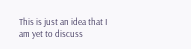This is just an idea that I am yet to discuss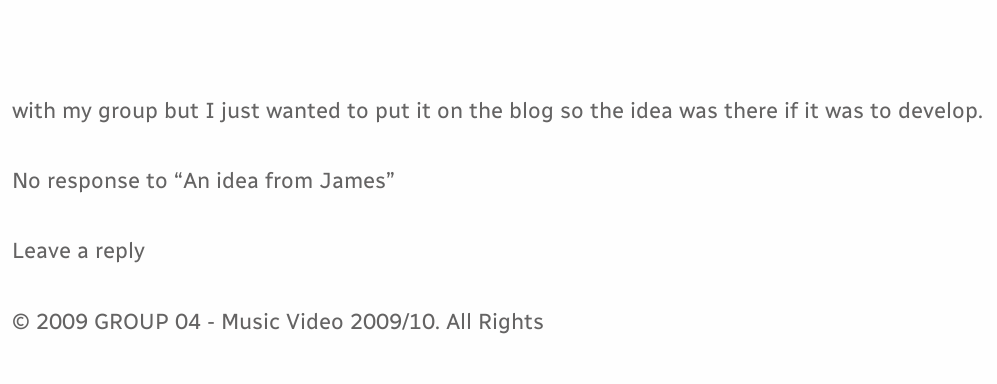with my group but I just wanted to put it on the blog so the idea was there if it was to develop.

No response to “An idea from James”

Leave a reply

© 2009 GROUP 04 - Music Video 2009/10. All Rights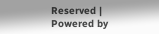Reserved | Powered by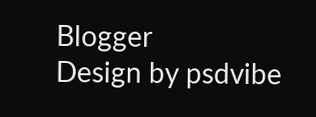Blogger
Design by psdvibe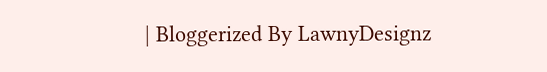| Bloggerized By LawnyDesignz